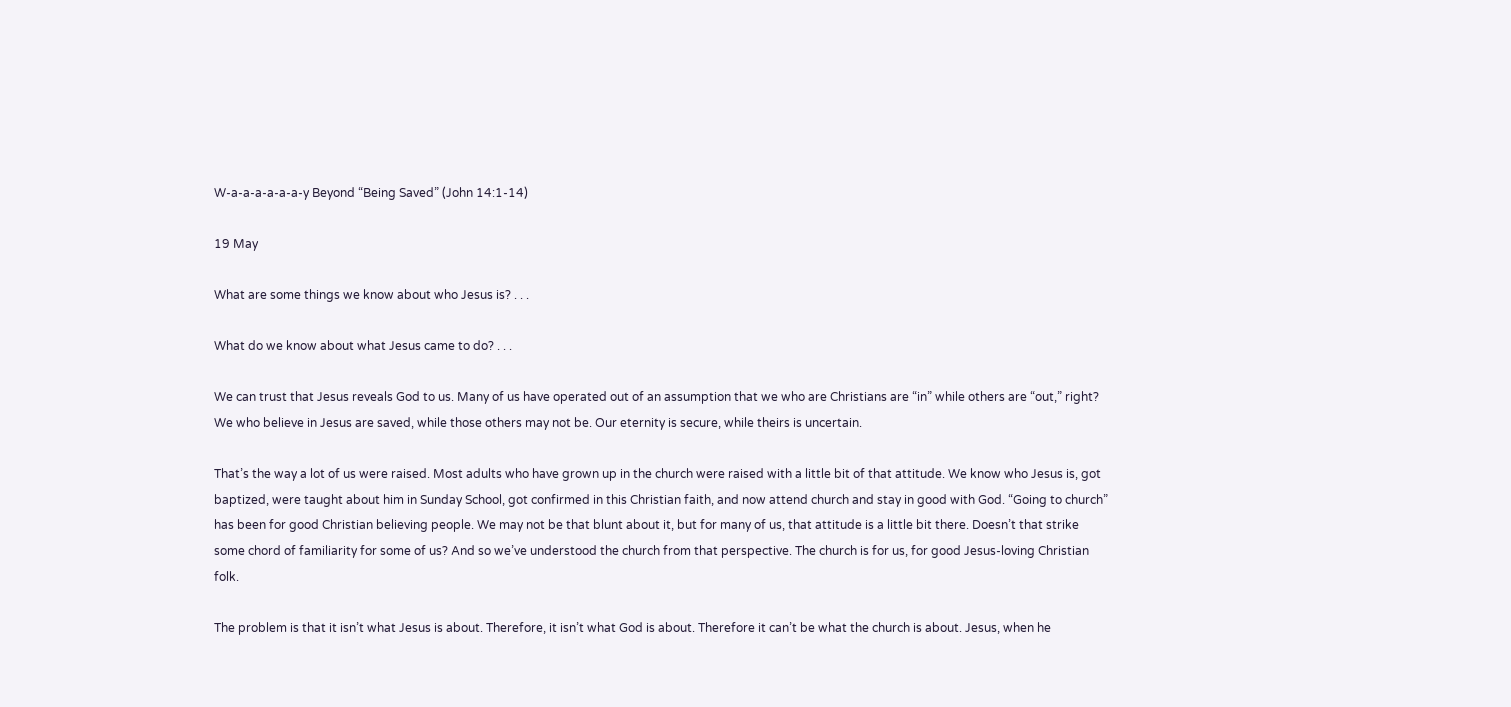W-a-a-a-a-a-a-y Beyond “Being Saved” (John 14:1-14)

19 May

What are some things we know about who Jesus is? . . .

What do we know about what Jesus came to do? . . .

We can trust that Jesus reveals God to us. Many of us have operated out of an assumption that we who are Christians are “in” while others are “out,” right? We who believe in Jesus are saved, while those others may not be. Our eternity is secure, while theirs is uncertain.

That’s the way a lot of us were raised. Most adults who have grown up in the church were raised with a little bit of that attitude. We know who Jesus is, got baptized, were taught about him in Sunday School, got confirmed in this Christian faith, and now attend church and stay in good with God. “Going to church” has been for good Christian believing people. We may not be that blunt about it, but for many of us, that attitude is a little bit there. Doesn’t that strike some chord of familiarity for some of us? And so we’ve understood the church from that perspective. The church is for us, for good Jesus-loving Christian folk.

The problem is that it isn’t what Jesus is about. Therefore, it isn’t what God is about. Therefore it can’t be what the church is about. Jesus, when he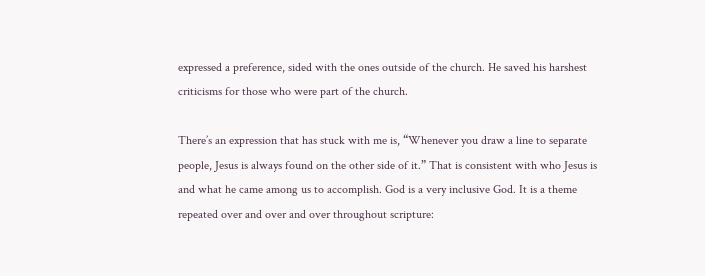expressed a preference, sided with the ones outside of the church. He saved his harshest criticisms for those who were part of the church.

There’s an expression that has stuck with me is, “Whenever you draw a line to separate people, Jesus is always found on the other side of it.” That is consistent with who Jesus is and what he came among us to accomplish. God is a very inclusive God. It is a theme repeated over and over and over throughout scripture: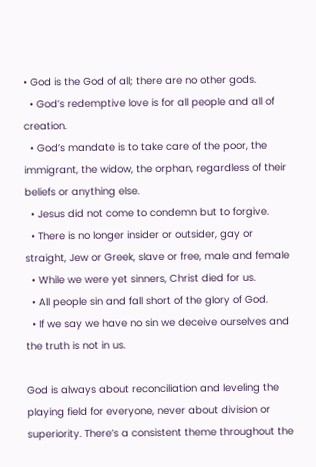• God is the God of all; there are no other gods.
  • God’s redemptive love is for all people and all of creation.
  • God’s mandate is to take care of the poor, the immigrant, the widow, the orphan, regardless of their beliefs or anything else.
  • Jesus did not come to condemn but to forgive.
  • There is no longer insider or outsider, gay or straight, Jew or Greek, slave or free, male and female
  • While we were yet sinners, Christ died for us.
  • All people sin and fall short of the glory of God.
  • If we say we have no sin we deceive ourselves and the truth is not in us.

God is always about reconciliation and leveling the playing field for everyone, never about division or superiority. There’s a consistent theme throughout the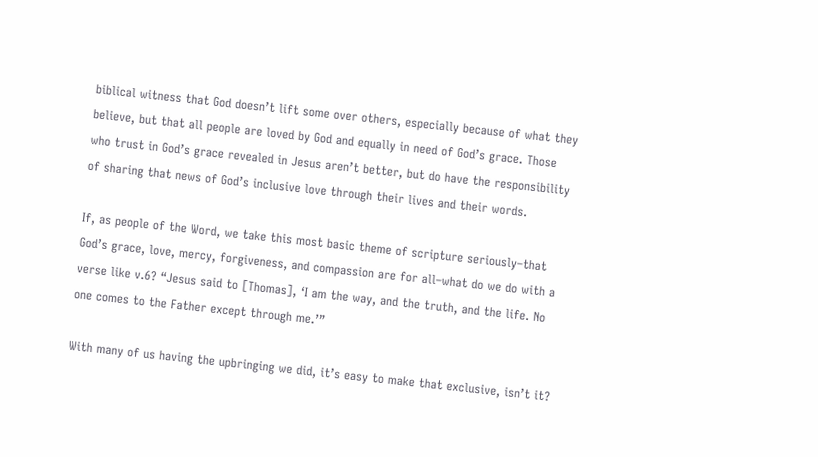biblical witness that God doesn’t lift some over others, especially because of what they believe, but that all people are loved by God and equally in need of God’s grace. Those who trust in God’s grace revealed in Jesus aren’t better, but do have the responsibility of sharing that news of God’s inclusive love through their lives and their words.

If, as people of the Word, we take this most basic theme of scripture seriously–that God’s grace, love, mercy, forgiveness, and compassion are for all–what do we do with a verse like v.6? “Jesus said to [Thomas], ‘I am the way, and the truth, and the life. No one comes to the Father except through me.’”

With many of us having the upbringing we did, it’s easy to make that exclusive, isn’t it?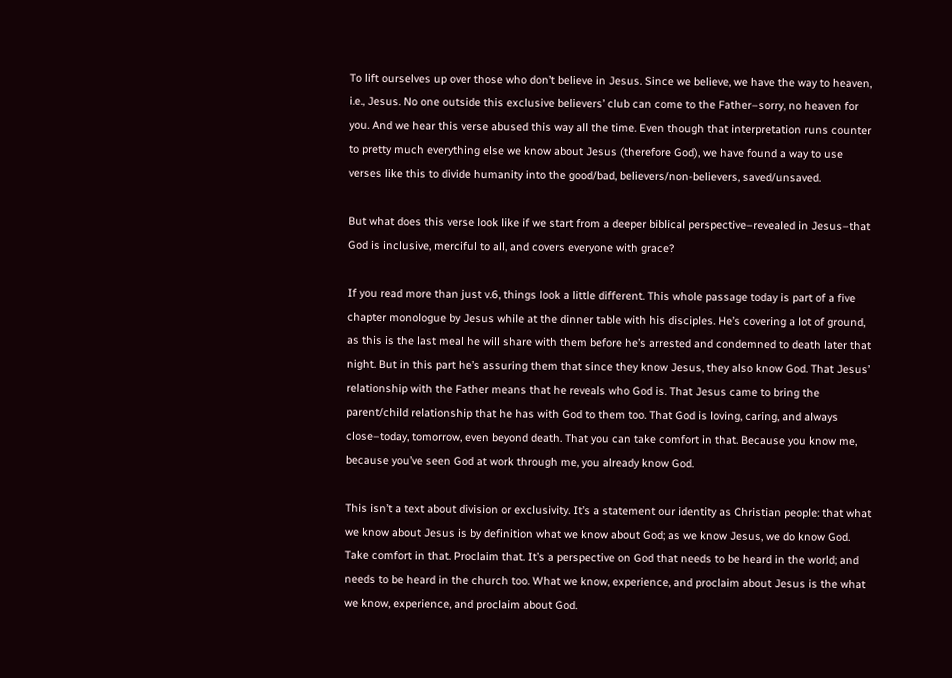To lift ourselves up over those who don’t believe in Jesus. Since we believe, we have the way to heaven, i.e., Jesus. No one outside this exclusive believers’ club can come to the Father–sorry, no heaven for you. And we hear this verse abused this way all the time. Even though that interpretation runs counter to pretty much everything else we know about Jesus (therefore God), we have found a way to use verses like this to divide humanity into the good/bad, believers/non-believers, saved/unsaved.

But what does this verse look like if we start from a deeper biblical perspective–revealed in Jesus–that God is inclusive, merciful to all, and covers everyone with grace?

If you read more than just v.6, things look a little different. This whole passage today is part of a five chapter monologue by Jesus while at the dinner table with his disciples. He’s covering a lot of ground, as this is the last meal he will share with them before he’s arrested and condemned to death later that night. But in this part he’s assuring them that since they know Jesus, they also know God. That Jesus’ relationship with the Father means that he reveals who God is. That Jesus came to bring the parent/child relationship that he has with God to them too. That God is loving, caring, and always close–today, tomorrow, even beyond death. That you can take comfort in that. Because you know me, because you’ve seen God at work through me, you already know God.

This isn’t a text about division or exclusivity. It’s a statement our identity as Christian people: that what we know about Jesus is by definition what we know about God; as we know Jesus, we do know God. Take comfort in that. Proclaim that. It’s a perspective on God that needs to be heard in the world; and needs to be heard in the church too. What we know, experience, and proclaim about Jesus is the what we know, experience, and proclaim about God.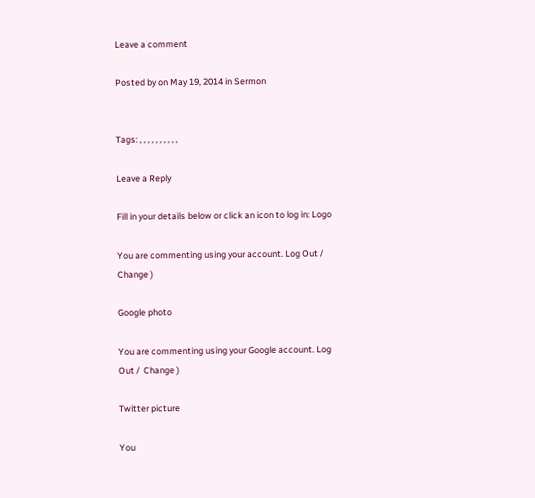Leave a comment

Posted by on May 19, 2014 in Sermon


Tags: , , , , , , , , , ,

Leave a Reply

Fill in your details below or click an icon to log in: Logo

You are commenting using your account. Log Out /  Change )

Google photo

You are commenting using your Google account. Log Out /  Change )

Twitter picture

You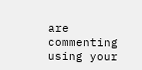are commenting using your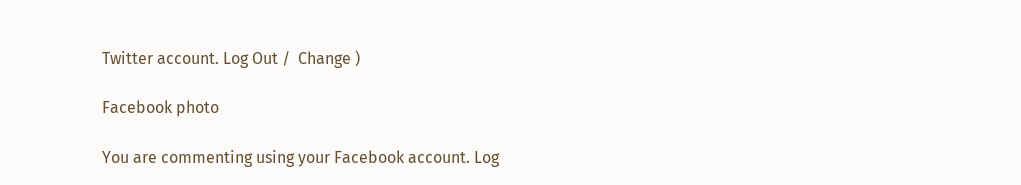Twitter account. Log Out /  Change )

Facebook photo

You are commenting using your Facebook account. Log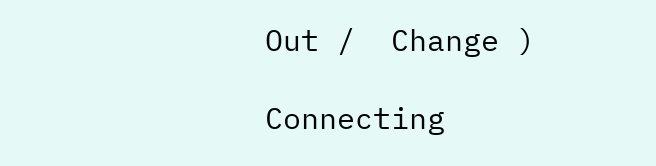Out /  Change )

Connecting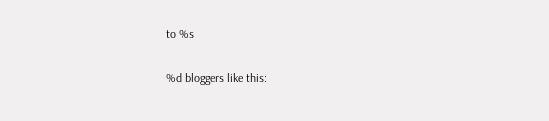to %s

%d bloggers like this: